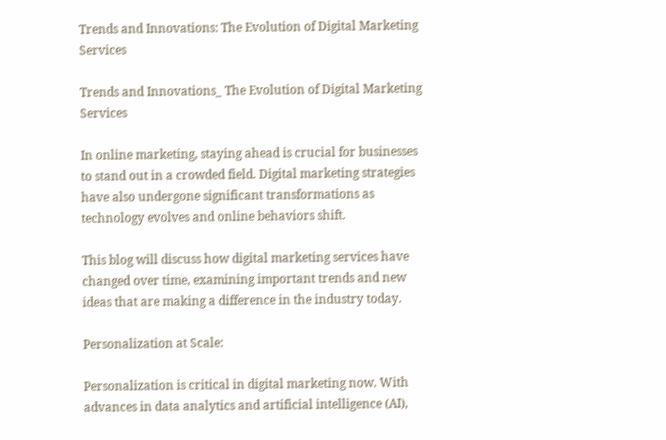Trends and Innovations: The Evolution of Digital Marketing Services

Trends and Innovations_ The Evolution of Digital Marketing Services

In online marketing, staying ahead is crucial for businesses to stand out in a crowded field. Digital marketing strategies have also undergone significant transformations as technology evolves and online behaviors shift.

This blog will discuss how digital marketing services have changed over time, examining important trends and new ideas that are making a difference in the industry today.

Personalization at Scale:

Personalization is critical in digital marketing now. With advances in data analytics and artificial intelligence (AI),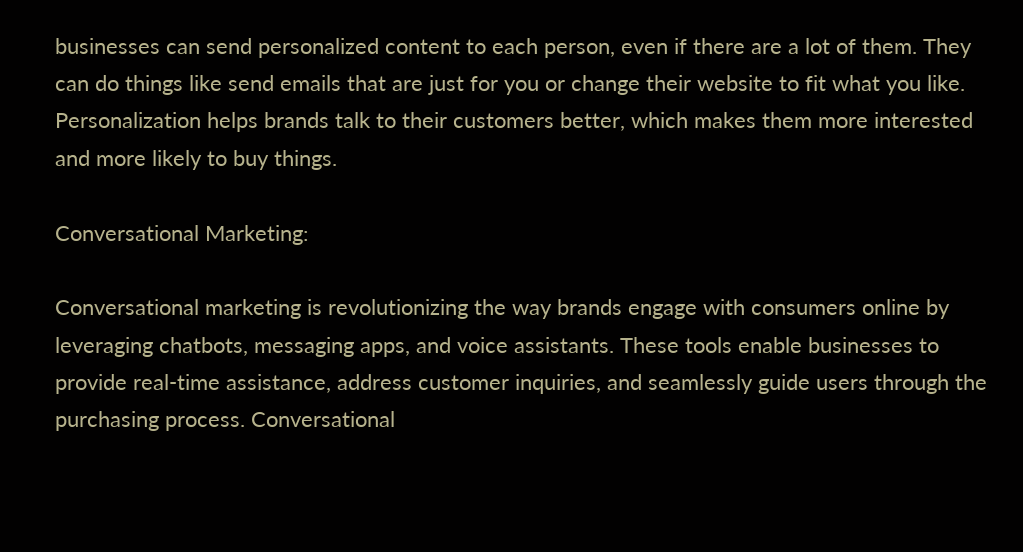businesses can send personalized content to each person, even if there are a lot of them. They can do things like send emails that are just for you or change their website to fit what you like. Personalization helps brands talk to their customers better, which makes them more interested and more likely to buy things.

Conversational Marketing:

Conversational marketing is revolutionizing the way brands engage with consumers online by leveraging chatbots, messaging apps, and voice assistants. These tools enable businesses to provide real-time assistance, address customer inquiries, and seamlessly guide users through the purchasing process. Conversational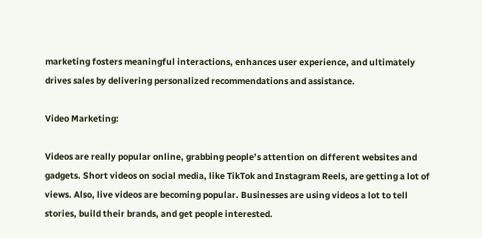marketing fosters meaningful interactions, enhances user experience, and ultimately drives sales by delivering personalized recommendations and assistance.

Video Marketing:

Videos are really popular online, grabbing people’s attention on different websites and gadgets. Short videos on social media, like TikTok and Instagram Reels, are getting a lot of views. Also, live videos are becoming popular. Businesses are using videos a lot to tell stories, build their brands, and get people interested.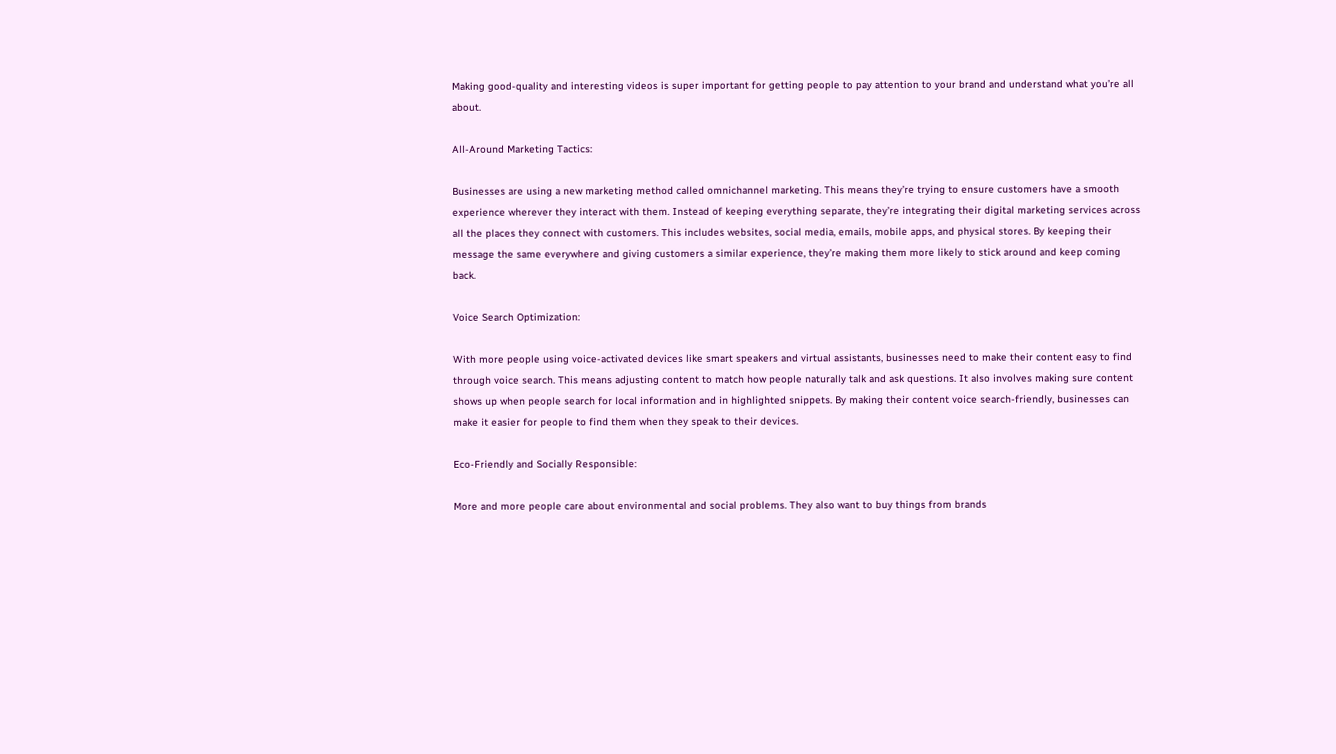Making good-quality and interesting videos is super important for getting people to pay attention to your brand and understand what you’re all about.

All-Around Marketing Tactics:

Businesses are using a new marketing method called omnichannel marketing. This means they’re trying to ensure customers have a smooth experience wherever they interact with them. Instead of keeping everything separate, they’re integrating their digital marketing services across all the places they connect with customers. This includes websites, social media, emails, mobile apps, and physical stores. By keeping their message the same everywhere and giving customers a similar experience, they’re making them more likely to stick around and keep coming back.

Voice Search Optimization:

With more people using voice-activated devices like smart speakers and virtual assistants, businesses need to make their content easy to find through voice search. This means adjusting content to match how people naturally talk and ask questions. It also involves making sure content shows up when people search for local information and in highlighted snippets. By making their content voice search-friendly, businesses can make it easier for people to find them when they speak to their devices.

Eco-Friendly and Socially Responsible:

More and more people care about environmental and social problems. They also want to buy things from brands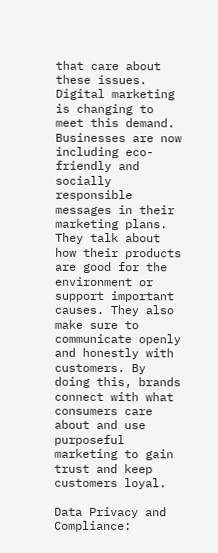that care about these issues. Digital marketing is changing to meet this demand. Businesses are now including eco-friendly and socially responsible messages in their marketing plans. They talk about how their products are good for the environment or support important causes. They also make sure to communicate openly and honestly with customers. By doing this, brands connect with what consumers care about and use purposeful marketing to gain trust and keep customers loyal.

Data Privacy and Compliance: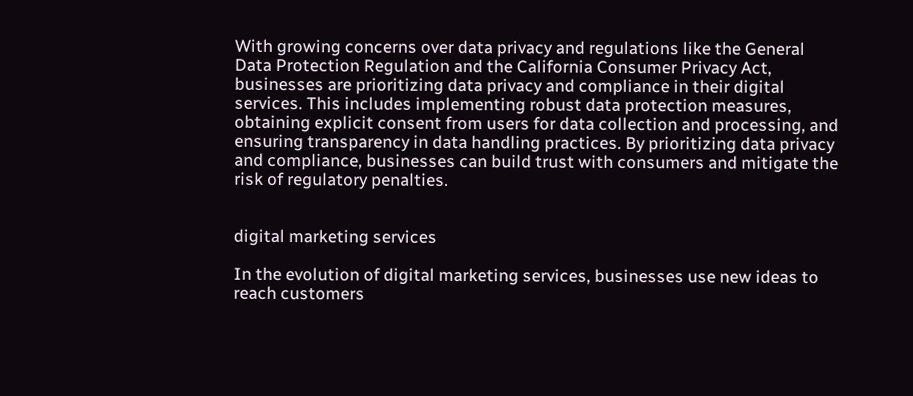With growing concerns over data privacy and regulations like the General Data Protection Regulation and the California Consumer Privacy Act, businesses are prioritizing data privacy and compliance in their digital services. This includes implementing robust data protection measures, obtaining explicit consent from users for data collection and processing, and ensuring transparency in data handling practices. By prioritizing data privacy and compliance, businesses can build trust with consumers and mitigate the risk of regulatory penalties.


digital marketing services

In the evolution of digital marketing services, businesses use new ideas to reach customers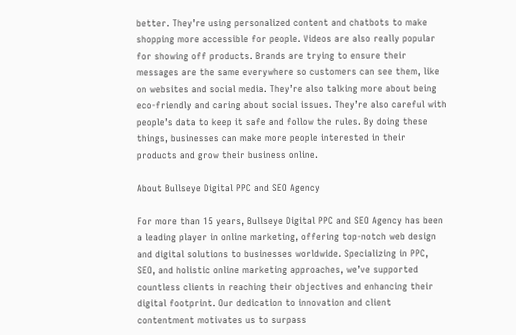better. They’re using personalized content and chatbots to make shopping more accessible for people. Videos are also really popular for showing off products. Brands are trying to ensure their messages are the same everywhere so customers can see them, like on websites and social media. They’re also talking more about being eco-friendly and caring about social issues. They’re also careful with people’s data to keep it safe and follow the rules. By doing these things, businesses can make more people interested in their products and grow their business online.

About Bullseye Digital PPC and SEO Agency

For more than 15 years, Bullseye Digital PPC and SEO Agency has been a leading player in online marketing, offering top-notch web design and digital solutions to businesses worldwide. Specializing in PPC, SEO, and holistic online marketing approaches, we’ve supported countless clients in reaching their objectives and enhancing their digital footprint. Our dedication to innovation and client contentment motivates us to surpass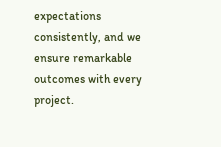expectations consistently, and we ensure remarkable outcomes with every project.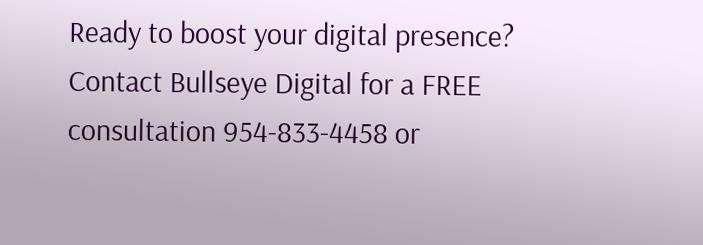Ready to boost your digital presence? Contact Bullseye Digital for a FREE consultation 954-833-4458 or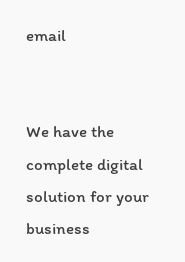email


We have the complete digital solution for your business